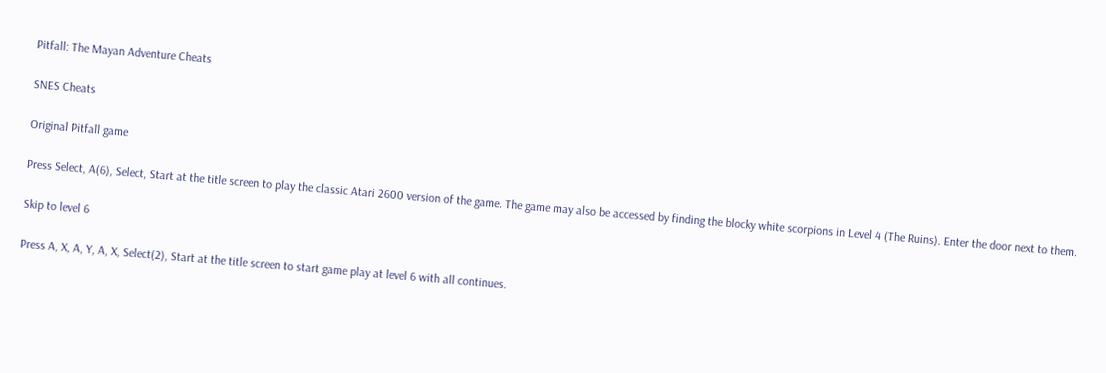Pitfall: The Mayan Adventure Cheats

SNES Cheats

Original Pitfall game

Press Select, A(6), Select, Start at the title screen to play the classic Atari 2600 version of the game. The game may also be accessed by finding the blocky white scorpions in Level 4 (The Ruins). Enter the door next to them.

Skip to level 6

Press A, X, A, Y, A, X, Select(2), Start at the title screen to start game play at level 6 with all continues.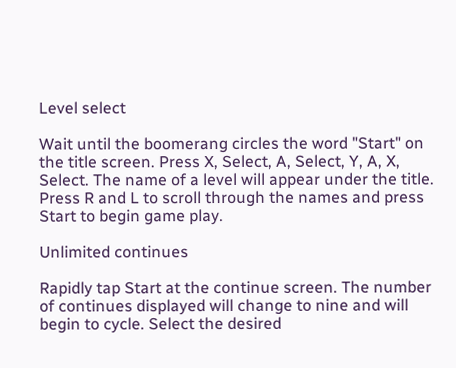Level select

Wait until the boomerang circles the word "Start" on the title screen. Press X, Select, A, Select, Y, A, X, Select. The name of a level will appear under the title. Press R and L to scroll through the names and press Start to begin game play.

Unlimited continues

Rapidly tap Start at the continue screen. The number of continues displayed will change to nine and will begin to cycle. Select the desired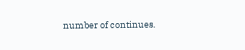number of continues.